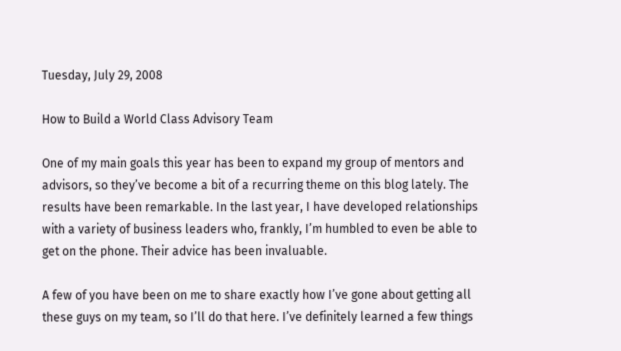Tuesday, July 29, 2008

How to Build a World Class Advisory Team

One of my main goals this year has been to expand my group of mentors and advisors, so they’ve become a bit of a recurring theme on this blog lately. The results have been remarkable. In the last year, I have developed relationships with a variety of business leaders who, frankly, I’m humbled to even be able to get on the phone. Their advice has been invaluable.

A few of you have been on me to share exactly how I’ve gone about getting all these guys on my team, so I’ll do that here. I’ve definitely learned a few things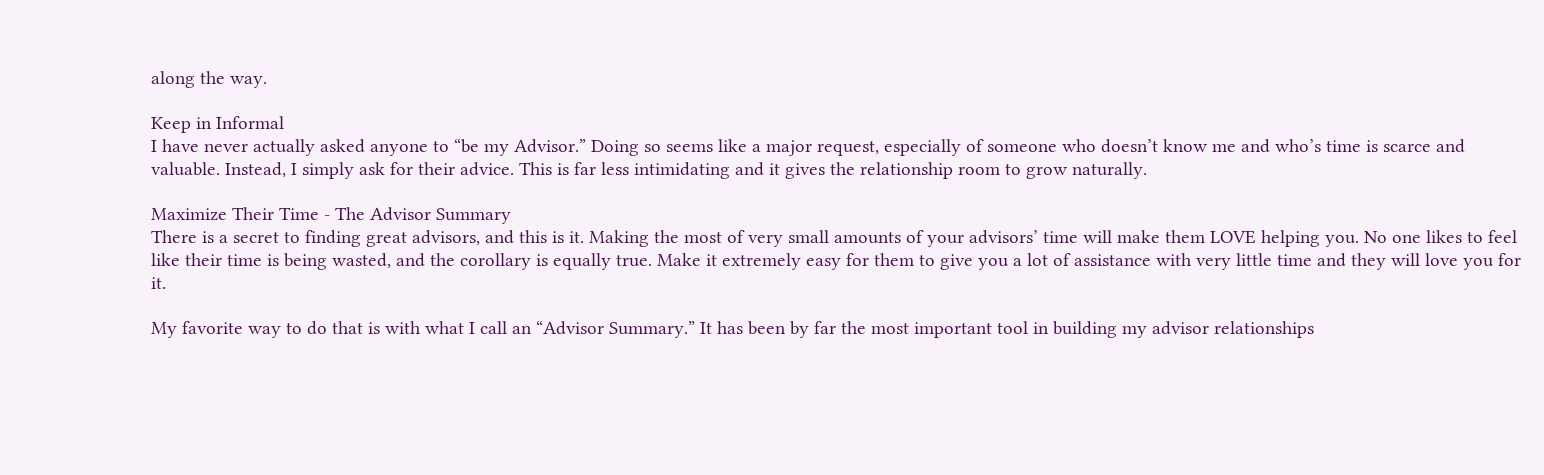along the way.

Keep in Informal
I have never actually asked anyone to “be my Advisor.” Doing so seems like a major request, especially of someone who doesn’t know me and who’s time is scarce and valuable. Instead, I simply ask for their advice. This is far less intimidating and it gives the relationship room to grow naturally.

Maximize Their Time - The Advisor Summary
There is a secret to finding great advisors, and this is it. Making the most of very small amounts of your advisors’ time will make them LOVE helping you. No one likes to feel like their time is being wasted, and the corollary is equally true. Make it extremely easy for them to give you a lot of assistance with very little time and they will love you for it.

My favorite way to do that is with what I call an “Advisor Summary.” It has been by far the most important tool in building my advisor relationships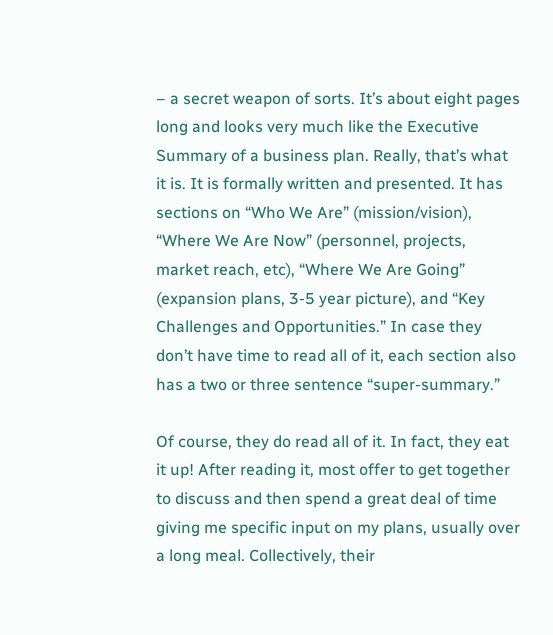– a secret weapon of sorts. It’s about eight pages long and looks very much like the Executive Summary of a business plan. Really, that’s what it is. It is formally written and presented. It has sections on “Who We Are” (mission/vision), “Where We Are Now” (personnel, projects, market reach, etc), “Where We Are Going” (expansion plans, 3-5 year picture), and “Key Challenges and Opportunities.” In case they don’t have time to read all of it, each section also has a two or three sentence “super-summary.”

Of course, they do read all of it. In fact, they eat it up! After reading it, most offer to get together to discuss and then spend a great deal of time giving me specific input on my plans, usually over a long meal. Collectively, their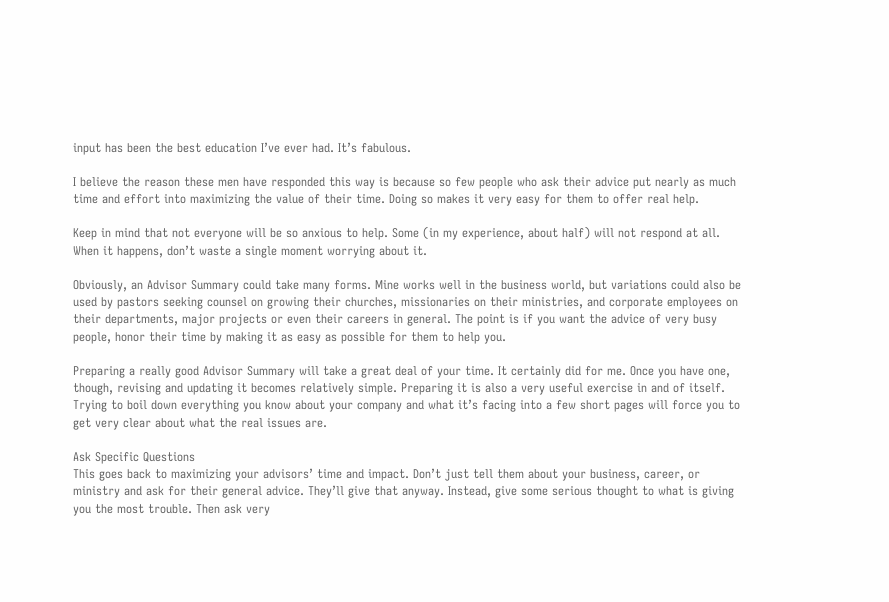input has been the best education I’ve ever had. It’s fabulous.

I believe the reason these men have responded this way is because so few people who ask their advice put nearly as much time and effort into maximizing the value of their time. Doing so makes it very easy for them to offer real help.

Keep in mind that not everyone will be so anxious to help. Some (in my experience, about half) will not respond at all. When it happens, don’t waste a single moment worrying about it.

Obviously, an Advisor Summary could take many forms. Mine works well in the business world, but variations could also be used by pastors seeking counsel on growing their churches, missionaries on their ministries, and corporate employees on their departments, major projects or even their careers in general. The point is if you want the advice of very busy people, honor their time by making it as easy as possible for them to help you.

Preparing a really good Advisor Summary will take a great deal of your time. It certainly did for me. Once you have one, though, revising and updating it becomes relatively simple. Preparing it is also a very useful exercise in and of itself. Trying to boil down everything you know about your company and what it’s facing into a few short pages will force you to get very clear about what the real issues are.

Ask Specific Questions
This goes back to maximizing your advisors’ time and impact. Don’t just tell them about your business, career, or ministry and ask for their general advice. They’ll give that anyway. Instead, give some serious thought to what is giving you the most trouble. Then ask very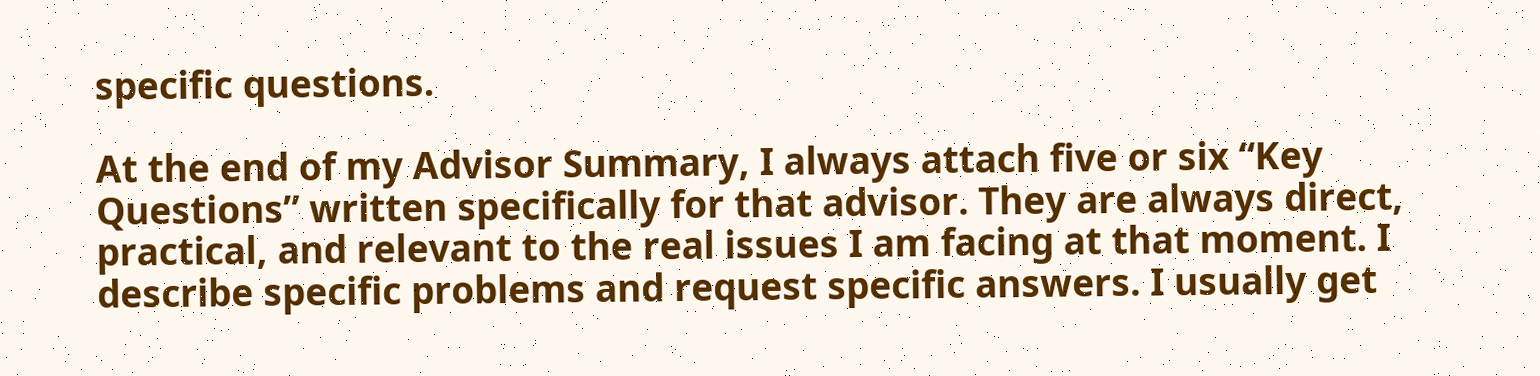specific questions.

At the end of my Advisor Summary, I always attach five or six “Key Questions” written specifically for that advisor. They are always direct, practical, and relevant to the real issues I am facing at that moment. I describe specific problems and request specific answers. I usually get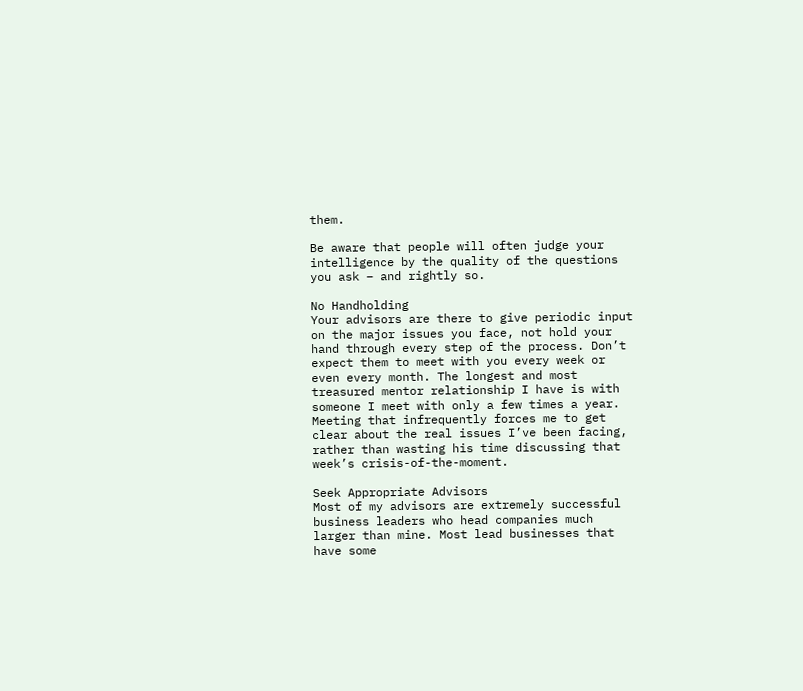them.

Be aware that people will often judge your intelligence by the quality of the questions you ask – and rightly so.

No Handholding
Your advisors are there to give periodic input on the major issues you face, not hold your hand through every step of the process. Don’t expect them to meet with you every week or even every month. The longest and most treasured mentor relationship I have is with someone I meet with only a few times a year. Meeting that infrequently forces me to get clear about the real issues I’ve been facing, rather than wasting his time discussing that week’s crisis-of-the-moment.

Seek Appropriate Advisors
Most of my advisors are extremely successful business leaders who head companies much larger than mine. Most lead businesses that have some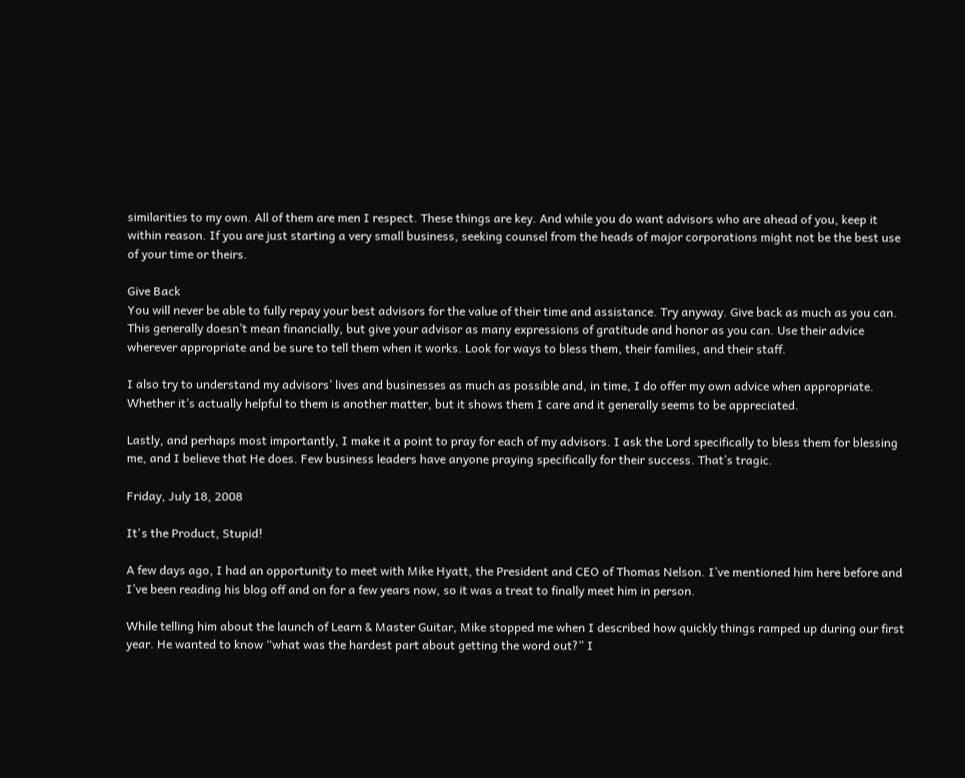similarities to my own. All of them are men I respect. These things are key. And while you do want advisors who are ahead of you, keep it within reason. If you are just starting a very small business, seeking counsel from the heads of major corporations might not be the best use of your time or theirs.

Give Back
You will never be able to fully repay your best advisors for the value of their time and assistance. Try anyway. Give back as much as you can. This generally doesn’t mean financially, but give your advisor as many expressions of gratitude and honor as you can. Use their advice wherever appropriate and be sure to tell them when it works. Look for ways to bless them, their families, and their staff.

I also try to understand my advisors’ lives and businesses as much as possible and, in time, I do offer my own advice when appropriate. Whether it’s actually helpful to them is another matter, but it shows them I care and it generally seems to be appreciated.

Lastly, and perhaps most importantly, I make it a point to pray for each of my advisors. I ask the Lord specifically to bless them for blessing me, and I believe that He does. Few business leaders have anyone praying specifically for their success. That’s tragic.

Friday, July 18, 2008

It's the Product, Stupid!

A few days ago, I had an opportunity to meet with Mike Hyatt, the President and CEO of Thomas Nelson. I’ve mentioned him here before and I’ve been reading his blog off and on for a few years now, so it was a treat to finally meet him in person.

While telling him about the launch of Learn & Master Guitar, Mike stopped me when I described how quickly things ramped up during our first year. He wanted to know “what was the hardest part about getting the word out?” I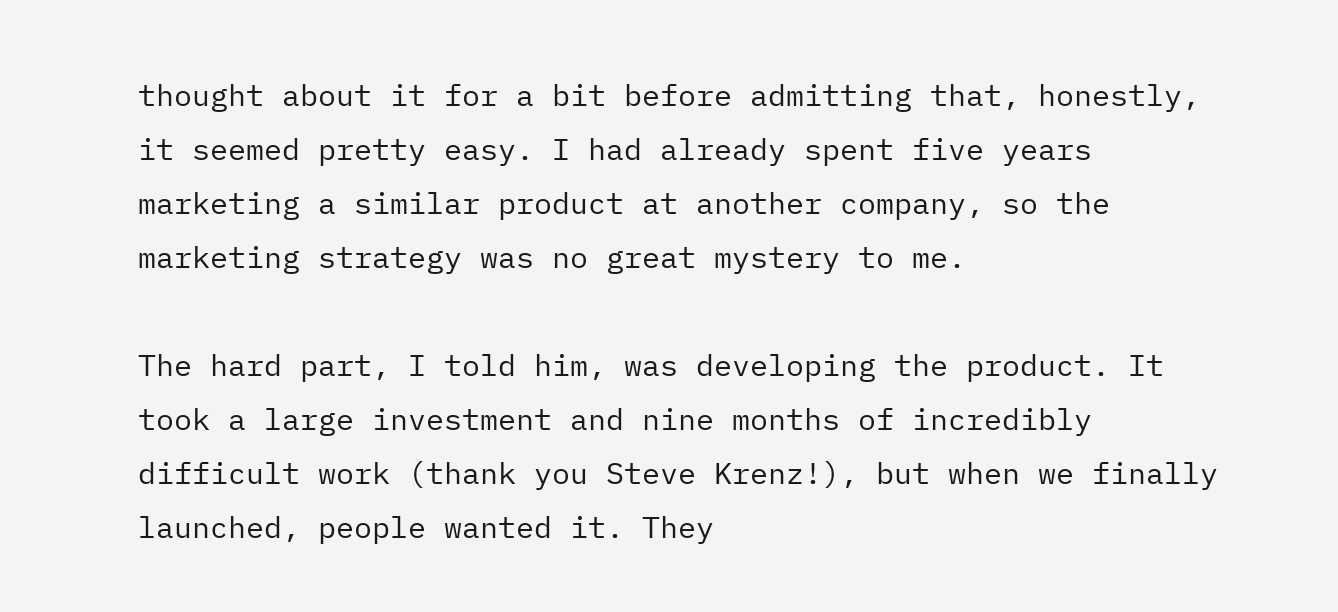thought about it for a bit before admitting that, honestly, it seemed pretty easy. I had already spent five years marketing a similar product at another company, so the marketing strategy was no great mystery to me.

The hard part, I told him, was developing the product. It took a large investment and nine months of incredibly difficult work (thank you Steve Krenz!), but when we finally launched, people wanted it. They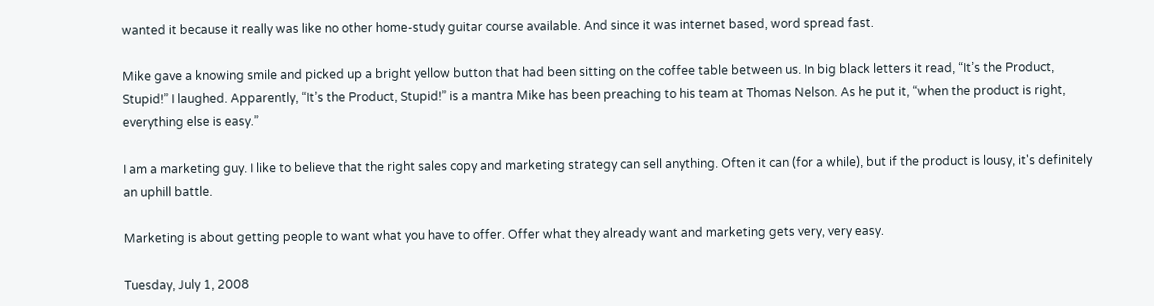wanted it because it really was like no other home-study guitar course available. And since it was internet based, word spread fast.

Mike gave a knowing smile and picked up a bright yellow button that had been sitting on the coffee table between us. In big black letters it read, “It’s the Product, Stupid!” I laughed. Apparently, “It’s the Product, Stupid!” is a mantra Mike has been preaching to his team at Thomas Nelson. As he put it, “when the product is right, everything else is easy.”

I am a marketing guy. I like to believe that the right sales copy and marketing strategy can sell anything. Often it can (for a while), but if the product is lousy, it's definitely an uphill battle.

Marketing is about getting people to want what you have to offer. Offer what they already want and marketing gets very, very easy.

Tuesday, July 1, 2008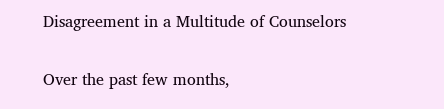Disagreement in a Multitude of Counselors

Over the past few months,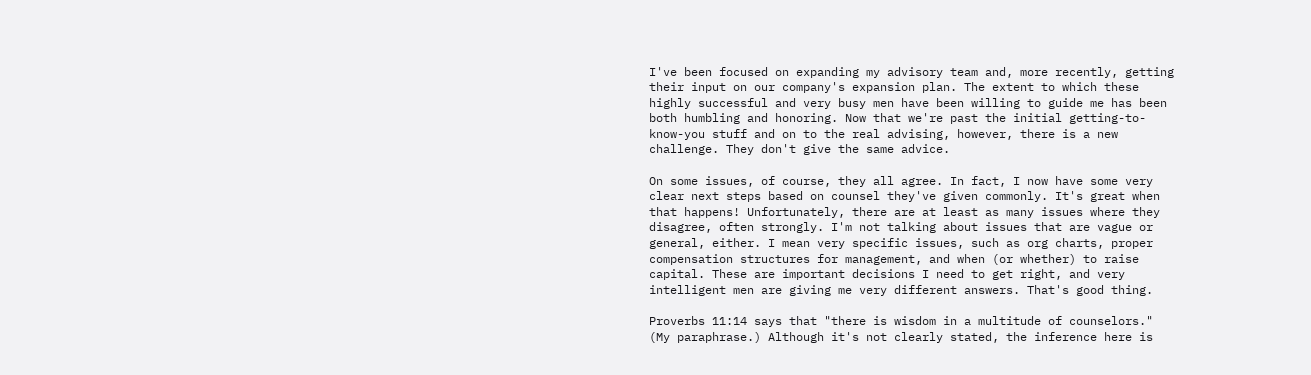I've been focused on expanding my advisory team and, more recently, getting their input on our company's expansion plan. The extent to which these highly successful and very busy men have been willing to guide me has been both humbling and honoring. Now that we're past the initial getting-to-know-you stuff and on to the real advising, however, there is a new challenge. They don't give the same advice.

On some issues, of course, they all agree. In fact, I now have some very clear next steps based on counsel they've given commonly. It's great when that happens! Unfortunately, there are at least as many issues where they disagree, often strongly. I'm not talking about issues that are vague or general, either. I mean very specific issues, such as org charts, proper compensation structures for management, and when (or whether) to raise capital. These are important decisions I need to get right, and very intelligent men are giving me very different answers. That's good thing.

Proverbs 11:14 says that "there is wisdom in a multitude of counselors." (My paraphrase.) Although it's not clearly stated, the inference here is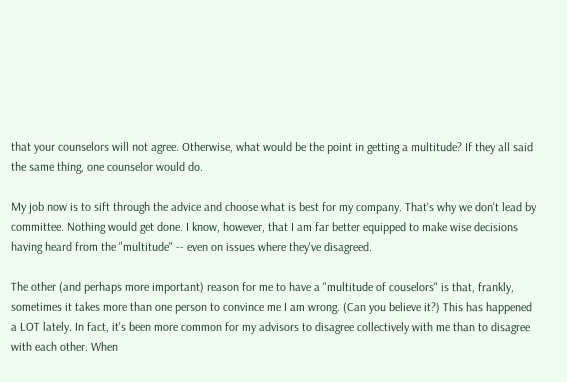that your counselors will not agree. Otherwise, what would be the point in getting a multitude? If they all said the same thing, one counselor would do.

My job now is to sift through the advice and choose what is best for my company. That's why we don't lead by committee. Nothing would get done. I know, however, that I am far better equipped to make wise decisions having heard from the "multitude" -- even on issues where they've disagreed.

The other (and perhaps more important) reason for me to have a "multitude of couselors" is that, frankly, sometimes it takes more than one person to convince me I am wrong. (Can you believe it?) This has happened a LOT lately. In fact, it's been more common for my advisors to disagree collectively with me than to disagree with each other. When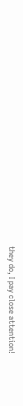they do, I pay close attention!